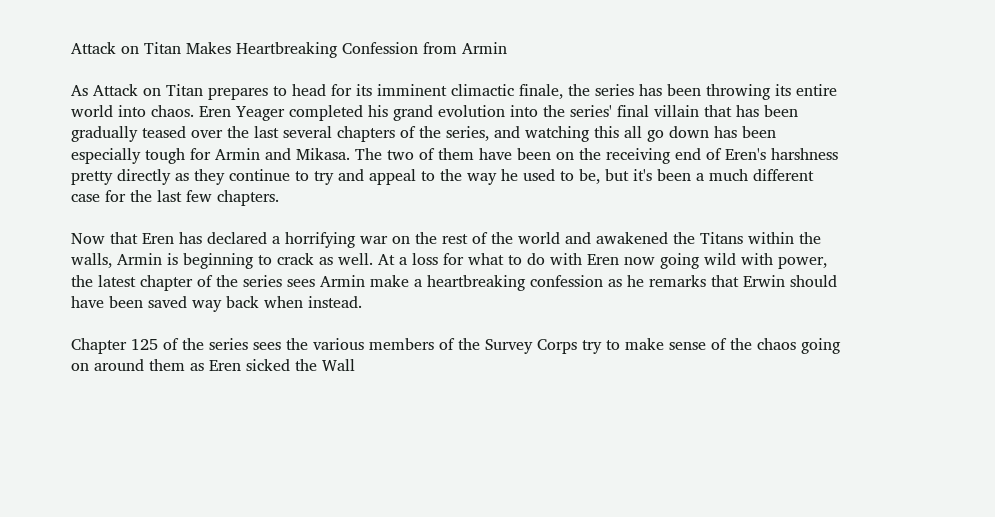Attack on Titan Makes Heartbreaking Confession from Armin

As Attack on Titan prepares to head for its imminent climactic finale, the series has been throwing its entire world into chaos. Eren Yeager completed his grand evolution into the series' final villain that has been gradually teased over the last several chapters of the series, and watching this all go down has been especially tough for Armin and Mikasa. The two of them have been on the receiving end of Eren's harshness pretty directly as they continue to try and appeal to the way he used to be, but it's been a much different case for the last few chapters.

Now that Eren has declared a horrifying war on the rest of the world and awakened the Titans within the walls, Armin is beginning to crack as well. At a loss for what to do with Eren now going wild with power, the latest chapter of the series sees Armin make a heartbreaking confession as he remarks that Erwin should have been saved way back when instead.

Chapter 125 of the series sees the various members of the Survey Corps try to make sense of the chaos going on around them as Eren sicked the Wall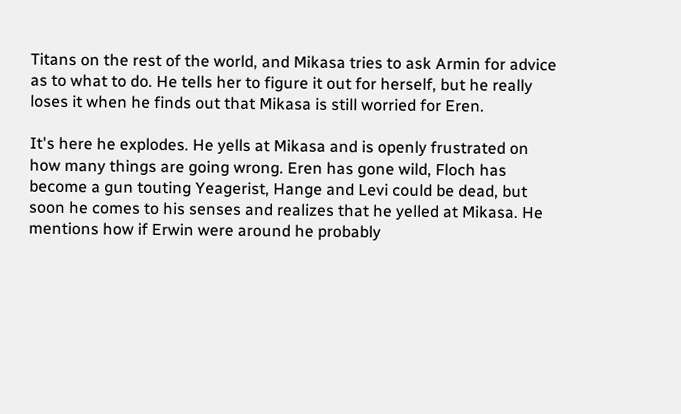Titans on the rest of the world, and Mikasa tries to ask Armin for advice as to what to do. He tells her to figure it out for herself, but he really loses it when he finds out that Mikasa is still worried for Eren.

It's here he explodes. He yells at Mikasa and is openly frustrated on how many things are going wrong. Eren has gone wild, Floch has become a gun touting Yeagerist, Hange and Levi could be dead, but soon he comes to his senses and realizes that he yelled at Mikasa. He mentions how if Erwin were around he probably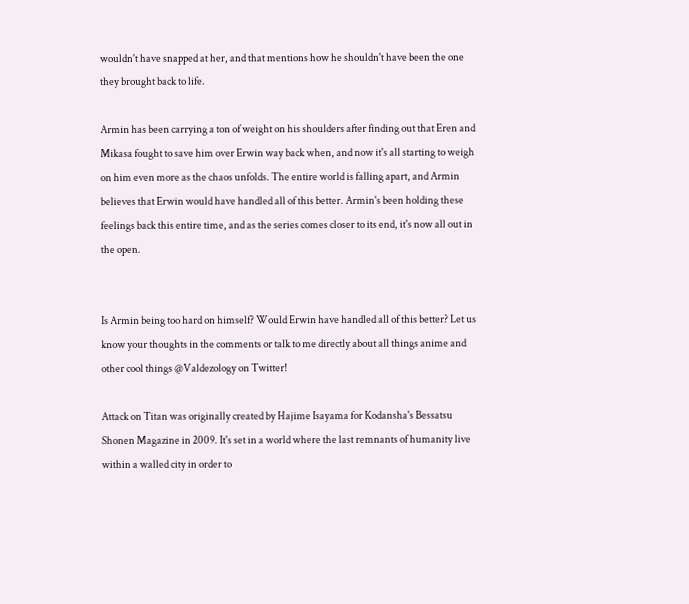wouldn't have snapped at her, and that mentions how he shouldn't have been the one they brought back to life.

Armin has been carrying a ton of weight on his shoulders after finding out that Eren and Mikasa fought to save him over Erwin way back when, and now it's all starting to weigh on him even more as the chaos unfolds. The entire world is falling apart, and Armin believes that Erwin would have handled all of this better. Armin's been holding these feelings back this entire time, and as the series comes closer to its end, it's now all out in the open.


Is Armin being too hard on himself? Would Erwin have handled all of this better? Let us know your thoughts in the comments or talk to me directly about all things anime and other cool things @Valdezology on Twitter!

Attack on Titan was originally created by Hajime Isayama for Kodansha's Bessatsu Shonen Magazine in 2009. It's set in a world where the last remnants of humanity live within a walled city in order to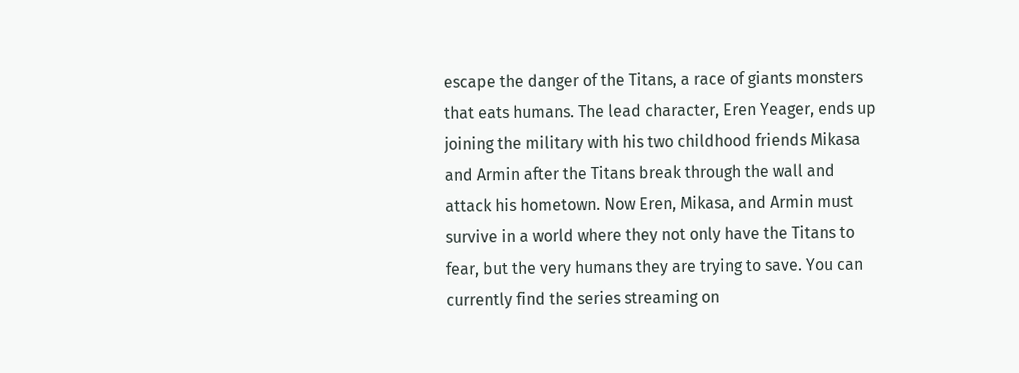escape the danger of the Titans, a race of giants monsters that eats humans. The lead character, Eren Yeager, ends up joining the military with his two childhood friends Mikasa and Armin after the Titans break through the wall and attack his hometown. Now Eren, Mikasa, and Armin must survive in a world where they not only have the Titans to fear, but the very humans they are trying to save. You can currently find the series streaming on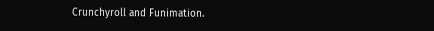Crunchyroll and Funimation.